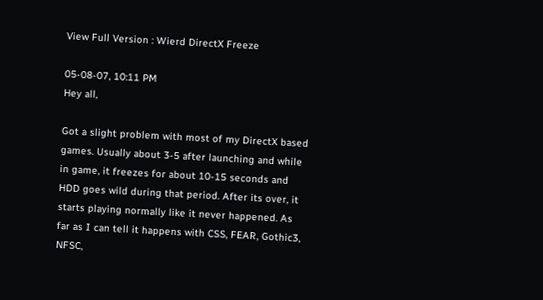View Full Version : Wierd DirectX Freeze

05-08-07, 10:11 PM
Hey all,

Got a slight problem with most of my DirectX based games. Usually about 3-5 after launching and while in game, it freezes for about 10-15 seconds and HDD goes wild during that period. After its over, it starts playing normally like it never happened. As far as I can tell it happens with CSS, FEAR, Gothic3, NFSC,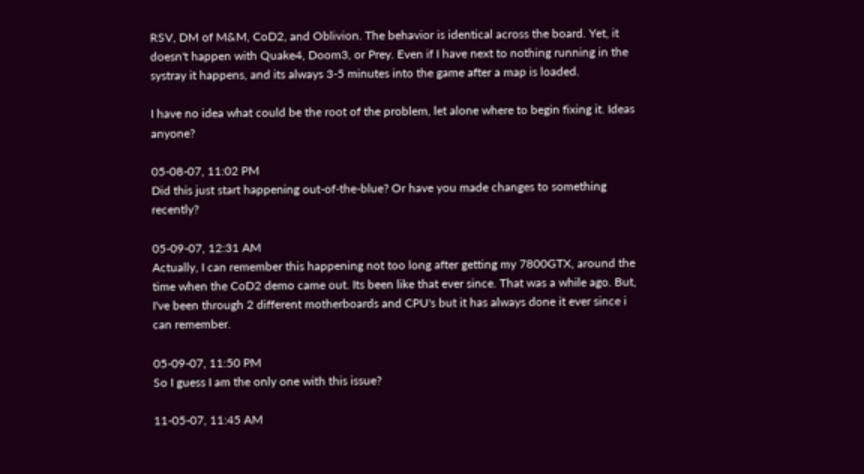RSV, DM of M&M, CoD2, and Oblivion. The behavior is identical across the board. Yet, it doesn't happen with Quake4, Doom3, or Prey. Even if I have next to nothing running in the systray it happens, and its always 3-5 minutes into the game after a map is loaded.

I have no idea what could be the root of the problem, let alone where to begin fixing it. Ideas anyone?

05-08-07, 11:02 PM
Did this just start happening out-of-the-blue? Or have you made changes to something recently?

05-09-07, 12:31 AM
Actually, I can remember this happening not too long after getting my 7800GTX, around the time when the CoD2 demo came out. Its been like that ever since. That was a while ago. But, I've been through 2 different motherboards and CPU's but it has always done it ever since i can remember.

05-09-07, 11:50 PM
So I guess I am the only one with this issue?

11-05-07, 11:45 AM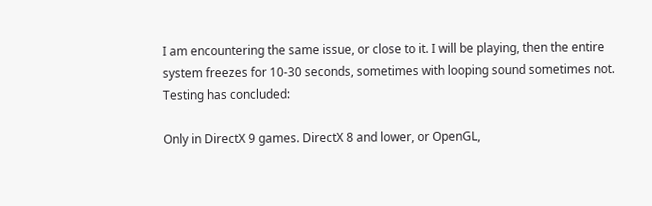I am encountering the same issue, or close to it. I will be playing, then the entire system freezes for 10-30 seconds, sometimes with looping sound sometimes not. Testing has concluded:

Only in DirectX 9 games. DirectX 8 and lower, or OpenGL,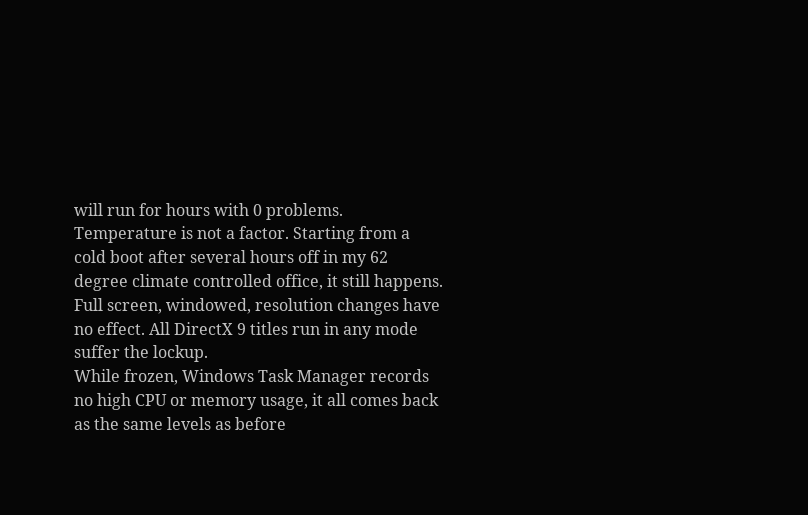will run for hours with 0 problems.
Temperature is not a factor. Starting from a cold boot after several hours off in my 62 degree climate controlled office, it still happens.
Full screen, windowed, resolution changes have no effect. All DirectX 9 titles run in any mode suffer the lockup.
While frozen, Windows Task Manager records no high CPU or memory usage, it all comes back as the same levels as before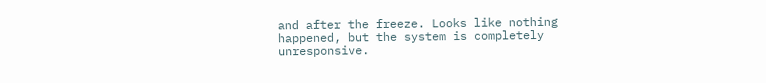and after the freeze. Looks like nothing happened, but the system is completely unresponsive.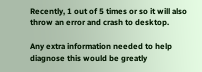Recently, 1 out of 5 times or so it will also throw an error and crash to desktop.

Any extra information needed to help diagnose this would be greatly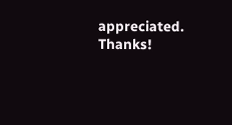appreciated. Thanks!